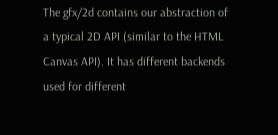The gfx/2d contains our abstraction of a typical 2D API (similar to the HTML Canvas API). It has different backends used for different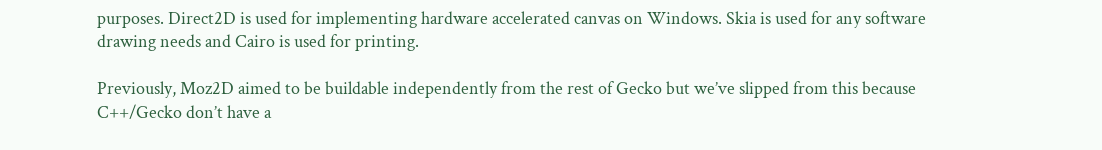purposes. Direct2D is used for implementing hardware accelerated canvas on Windows. Skia is used for any software drawing needs and Cairo is used for printing.

Previously, Moz2D aimed to be buildable independently from the rest of Gecko but we’ve slipped from this because C++/Gecko don’t have a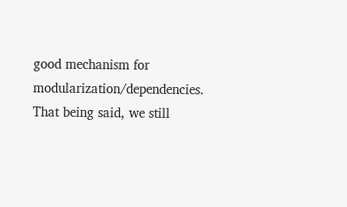good mechanism for modularization/dependencies. That being said, we still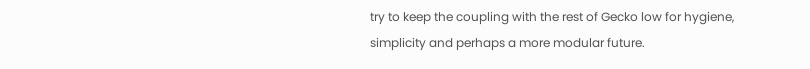try to keep the coupling with the rest of Gecko low for hygiene, simplicity and perhaps a more modular future.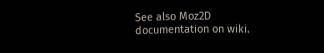See also Moz2D documentation on wiki.